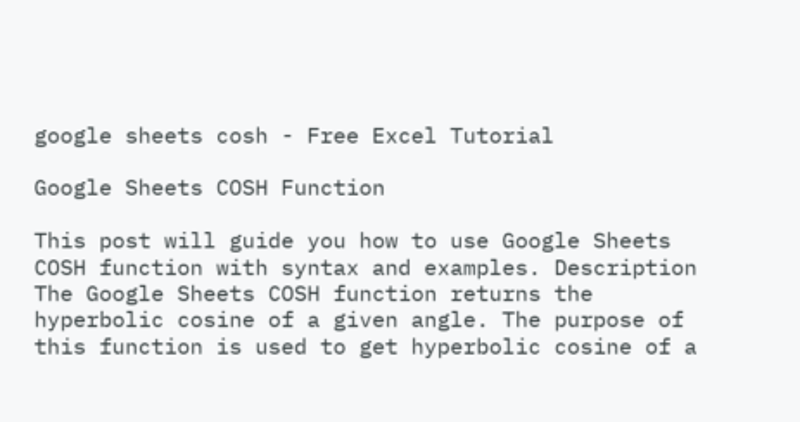google sheets cosh - Free Excel Tutorial

Google Sheets COSH Function

This post will guide you how to use Google Sheets COSH function with syntax and examples. Description The Google Sheets COSH function returns the hyperbolic cosine of a given angle. The purpose of this function is used to get hyperbolic cosine of a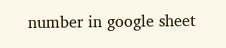number in google sheet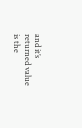and it’s returned value is the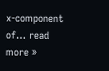x-component of… read more »